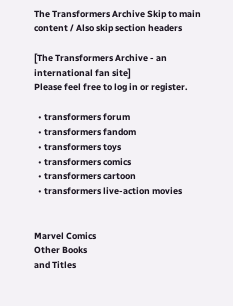The Transformers Archive Skip to main content / Also skip section headers

[The Transformers Archive - an international fan site]
Please feel free to log in or register.

  • transformers forum
  • transformers fandom
  • transformers toys
  • transformers comics
  • transformers cartoon
  • transformers live-action movies


Marvel Comics
Other Books
and Titles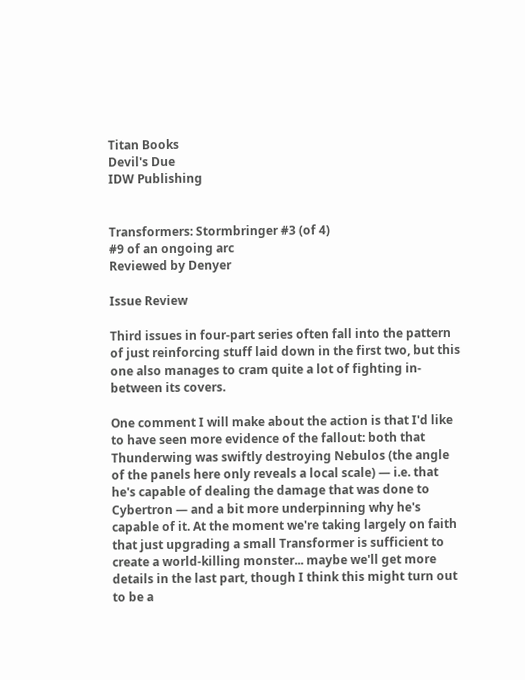Titan Books
Devil's Due
IDW Publishing


Transformers: Stormbringer #3 (of 4)
#9 of an ongoing arc
Reviewed by Denyer

Issue Review

Third issues in four-part series often fall into the pattern of just reinforcing stuff laid down in the first two, but this one also manages to cram quite a lot of fighting in-between its covers.

One comment I will make about the action is that I'd like to have seen more evidence of the fallout: both that Thunderwing was swiftly destroying Nebulos (the angle of the panels here only reveals a local scale) — i.e. that he's capable of dealing the damage that was done to Cybertron — and a bit more underpinning why he's capable of it. At the moment we're taking largely on faith that just upgrading a small Transformer is sufficient to create a world-killing monster... maybe we'll get more details in the last part, though I think this might turn out to be a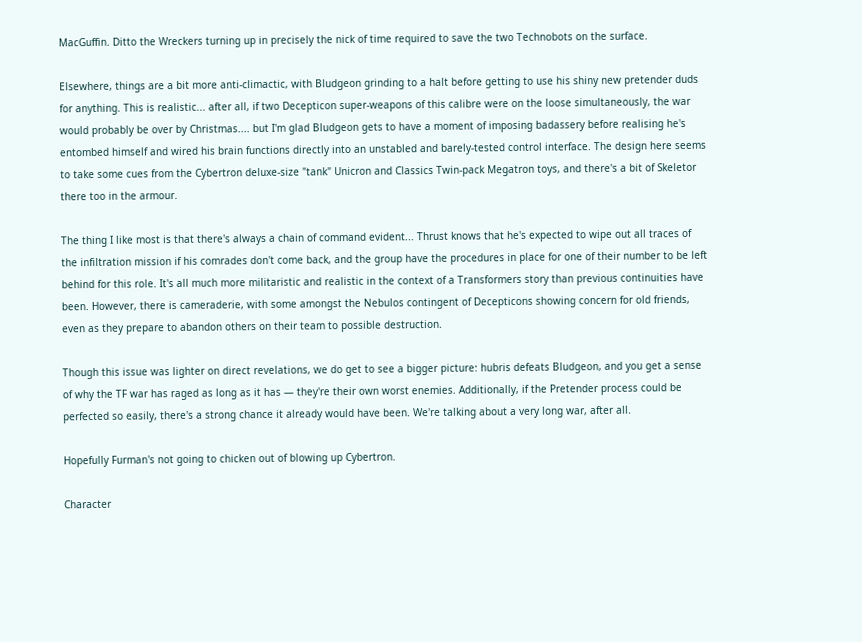MacGuffin. Ditto the Wreckers turning up in precisely the nick of time required to save the two Technobots on the surface.

Elsewhere, things are a bit more anti-climactic, with Bludgeon grinding to a halt before getting to use his shiny new pretender duds for anything. This is realistic... after all, if two Decepticon super-weapons of this calibre were on the loose simultaneously, the war would probably be over by Christmas.... but I'm glad Bludgeon gets to have a moment of imposing badassery before realising he's entombed himself and wired his brain functions directly into an unstabled and barely-tested control interface. The design here seems to take some cues from the Cybertron deluxe-size "tank" Unicron and Classics Twin-pack Megatron toys, and there's a bit of Skeletor there too in the armour.

The thing I like most is that there's always a chain of command evident... Thrust knows that he's expected to wipe out all traces of the infiltration mission if his comrades don't come back, and the group have the procedures in place for one of their number to be left behind for this role. It's all much more militaristic and realistic in the context of a Transformers story than previous continuities have been. However, there is cameraderie, with some amongst the Nebulos contingent of Decepticons showing concern for old friends, even as they prepare to abandon others on their team to possible destruction.

Though this issue was lighter on direct revelations, we do get to see a bigger picture: hubris defeats Bludgeon, and you get a sense of why the TF war has raged as long as it has — they're their own worst enemies. Additionally, if the Pretender process could be perfected so easily, there's a strong chance it already would have been. We're talking about a very long war, after all.

Hopefully Furman's not going to chicken out of blowing up Cybertron.

Character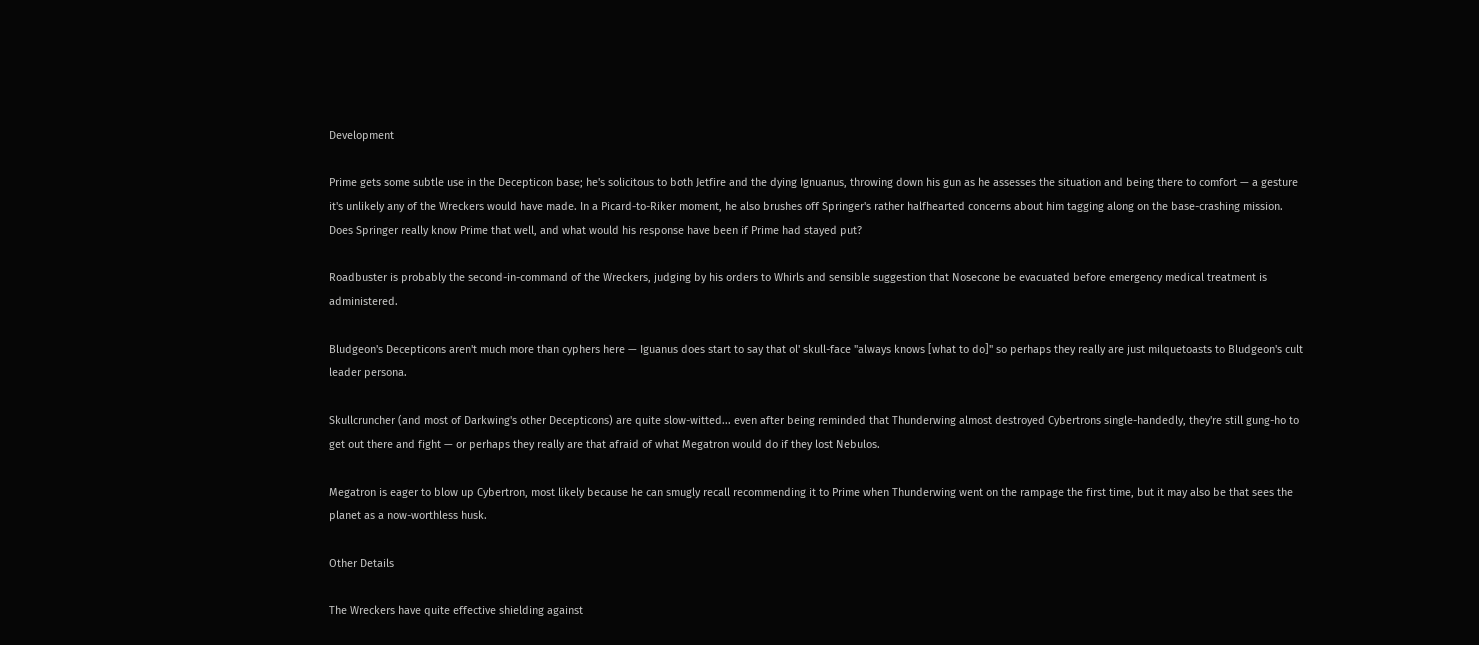Development

Prime gets some subtle use in the Decepticon base; he's solicitous to both Jetfire and the dying Ignuanus, throwing down his gun as he assesses the situation and being there to comfort — a gesture it's unlikely any of the Wreckers would have made. In a Picard-to-Riker moment, he also brushes off Springer's rather halfhearted concerns about him tagging along on the base-crashing mission. Does Springer really know Prime that well, and what would his response have been if Prime had stayed put?

Roadbuster is probably the second-in-command of the Wreckers, judging by his orders to Whirls and sensible suggestion that Nosecone be evacuated before emergency medical treatment is administered.

Bludgeon's Decepticons aren't much more than cyphers here — Iguanus does start to say that ol' skull-face "always knows [what to do]" so perhaps they really are just milquetoasts to Bludgeon's cult leader persona.

Skullcruncher (and most of Darkwing's other Decepticons) are quite slow-witted... even after being reminded that Thunderwing almost destroyed Cybertrons single-handedly, they're still gung-ho to get out there and fight — or perhaps they really are that afraid of what Megatron would do if they lost Nebulos.

Megatron is eager to blow up Cybertron, most likely because he can smugly recall recommending it to Prime when Thunderwing went on the rampage the first time, but it may also be that sees the planet as a now-worthless husk.

Other Details

The Wreckers have quite effective shielding against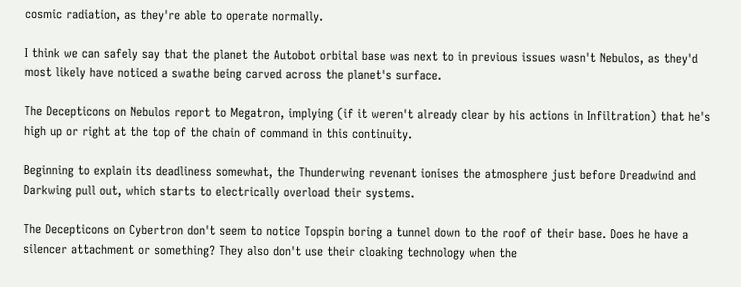cosmic radiation, as they're able to operate normally.

I think we can safely say that the planet the Autobot orbital base was next to in previous issues wasn't Nebulos, as they'd most likely have noticed a swathe being carved across the planet's surface.

The Decepticons on Nebulos report to Megatron, implying (if it weren't already clear by his actions in Infiltration) that he's high up or right at the top of the chain of command in this continuity.

Beginning to explain its deadliness somewhat, the Thunderwing revenant ionises the atmosphere just before Dreadwind and Darkwing pull out, which starts to electrically overload their systems.

The Decepticons on Cybertron don't seem to notice Topspin boring a tunnel down to the roof of their base. Does he have a silencer attachment or something? They also don't use their cloaking technology when the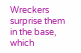Wreckers surprise them in the base, which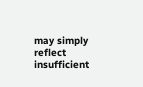may simply reflect insufficient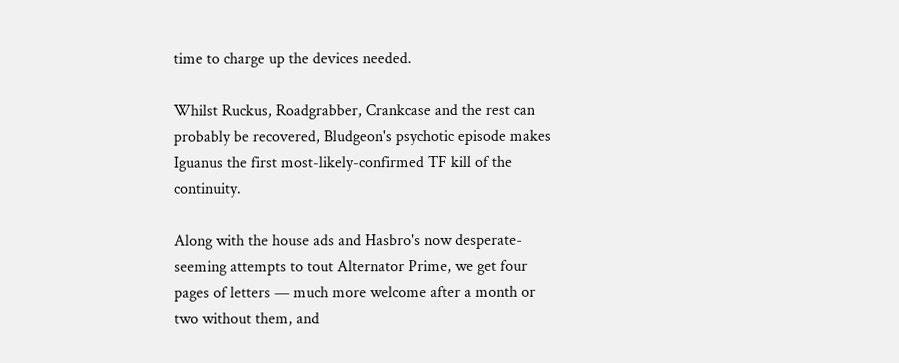time to charge up the devices needed.

Whilst Ruckus, Roadgrabber, Crankcase and the rest can probably be recovered, Bludgeon's psychotic episode makes Iguanus the first most-likely-confirmed TF kill of the continuity.

Along with the house ads and Hasbro's now desperate-seeming attempts to tout Alternator Prime, we get four pages of letters — much more welcome after a month or two without them, and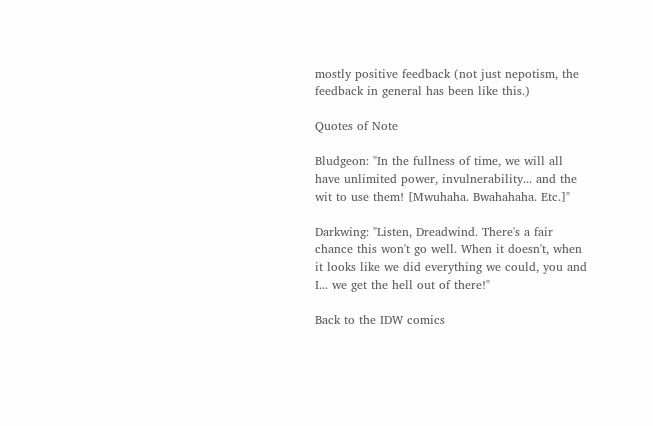mostly positive feedback (not just nepotism, the feedback in general has been like this.)

Quotes of Note

Bludgeon: "In the fullness of time, we will all have unlimited power, invulnerability... and the wit to use them! [Mwuhaha. Bwahahaha. Etc.]"

Darkwing: "Listen, Dreadwind. There's a fair chance this won't go well. When it doesn't, when it looks like we did everything we could, you and I... we get the hell out of there!"

Back to the IDW comics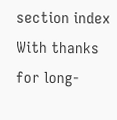section index
With thanks for long-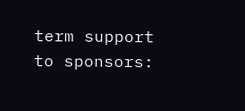term support to sponsors: